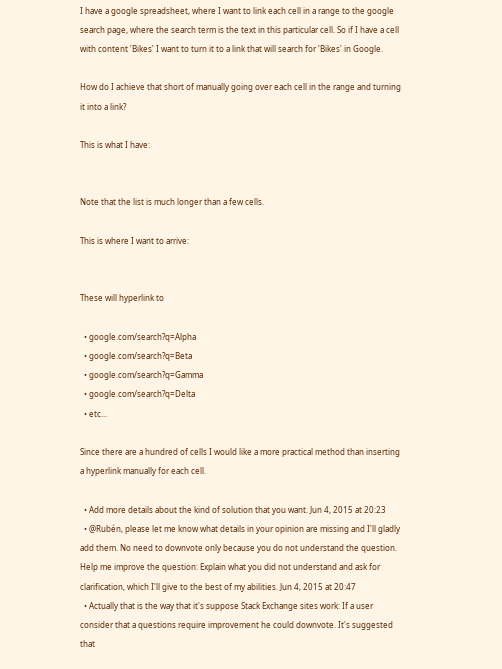I have a google spreadsheet, where I want to link each cell in a range to the google search page, where the search term is the text in this particular cell. So if I have a cell with content 'Bikes' I want to turn it to a link that will search for 'Bikes' in Google.

How do I achieve that short of manually going over each cell in the range and turning it into a link?

This is what I have:


Note that the list is much longer than a few cells.

This is where I want to arrive:


These will hyperlink to

  • google.com/search?q=Alpha
  • google.com/search?q=Beta
  • google.com/search?q=Gamma
  • google.com/search?q=Delta
  • etc...

Since there are a hundred of cells I would like a more practical method than inserting a hyperlink manually for each cell.

  • Add more details about the kind of solution that you want. Jun 4, 2015 at 20:23
  • @Rubén, please let me know what details in your opinion are missing and I'll gladly add them. No need to downvote only because you do not understand the question. Help me improve the question: Explain what you did not understand and ask for clarification, which I'll give to the best of my abilities. Jun 4, 2015 at 20:47
  • Actually that is the way that it's suppose Stack Exchange sites work: If a user consider that a questions require improvement he could downvote. It's suggested that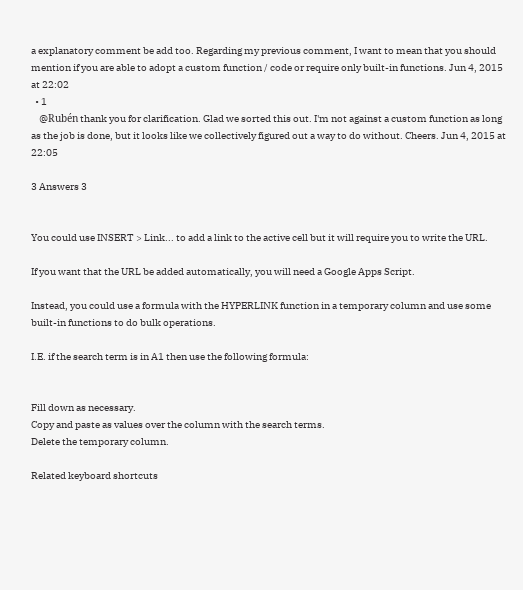a explanatory comment be add too. Regarding my previous comment, I want to mean that you should mention if you are able to adopt a custom function / code or require only built-in functions. Jun 4, 2015 at 22:02
  • 1
    @Rubén thank you for clarification. Glad we sorted this out. I'm not against a custom function as long as the job is done, but it looks like we collectively figured out a way to do without. Cheers. Jun 4, 2015 at 22:05

3 Answers 3


You could use INSERT > Link... to add a link to the active cell but it will require you to write the URL.

If you want that the URL be added automatically, you will need a Google Apps Script.

Instead, you could use a formula with the HYPERLINK function in a temporary column and use some built-in functions to do bulk operations.

I.E. if the search term is in A1 then use the following formula:


Fill down as necessary.
Copy and paste as values over the column with the search terms.
Delete the temporary column.

Related keyboard shortcuts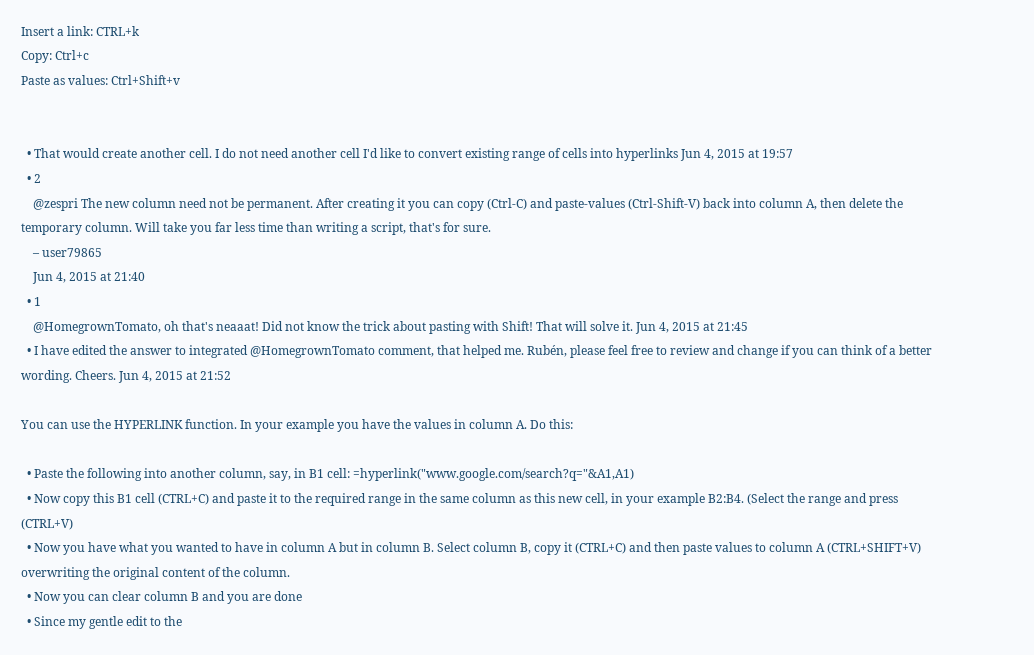Insert a link: CTRL+k
Copy: Ctrl+c
Paste as values: Ctrl+Shift+v


  • That would create another cell. I do not need another cell I'd like to convert existing range of cells into hyperlinks Jun 4, 2015 at 19:57
  • 2
    @zespri The new column need not be permanent. After creating it you can copy (Ctrl-C) and paste-values (Ctrl-Shift-V) back into column A, then delete the temporary column. Will take you far less time than writing a script, that's for sure.
    – user79865
    Jun 4, 2015 at 21:40
  • 1
    @HomegrownTomato, oh that's neaaat! Did not know the trick about pasting with Shift! That will solve it. Jun 4, 2015 at 21:45
  • I have edited the answer to integrated @HomegrownTomato comment, that helped me. Rubén, please feel free to review and change if you can think of a better wording. Cheers. Jun 4, 2015 at 21:52

You can use the HYPERLINK function. In your example you have the values in column A. Do this:

  • Paste the following into another column, say, in B1 cell: =hyperlink("www.google.com/search?q="&A1,A1)
  • Now copy this B1 cell (CTRL+C) and paste it to the required range in the same column as this new cell, in your example B2:B4. (Select the range and press (CTRL+V)
  • Now you have what you wanted to have in column A but in column B. Select column B, copy it (CTRL+C) and then paste values to column A (CTRL+SHIFT+V) overwriting the original content of the column.
  • Now you can clear column B and you are done
  • Since my gentle edit to the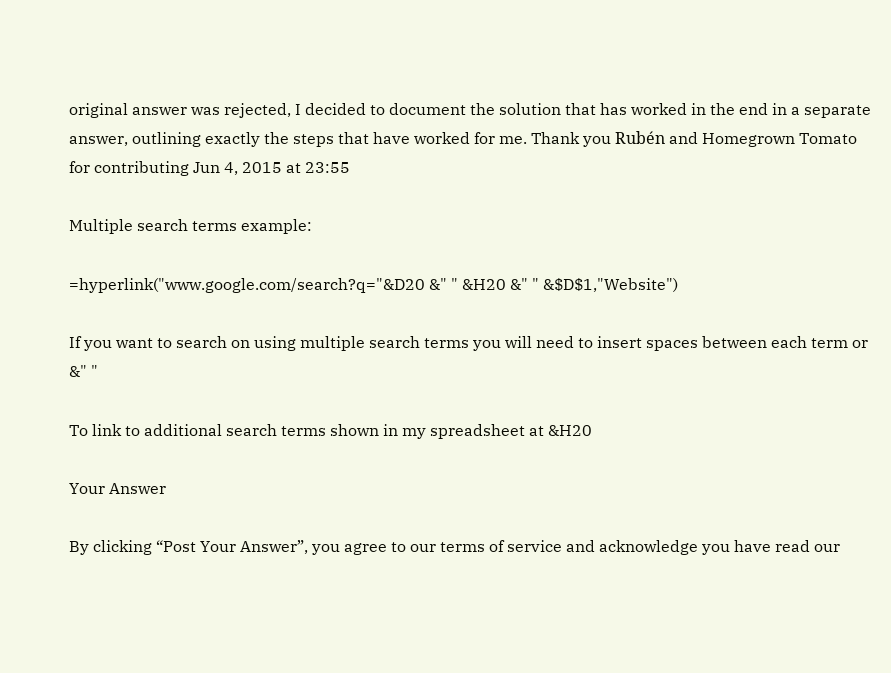original answer was rejected, I decided to document the solution that has worked in the end in a separate answer, outlining exactly the steps that have worked for me. Thank you Rubén and Homegrown Tomato for contributing Jun 4, 2015 at 23:55

Multiple search terms example:

=hyperlink("www.google.com/search?q="&D20 &" " &H20 &" " &$D$1,"Website")

If you want to search on using multiple search terms you will need to insert spaces between each term or &" "

To link to additional search terms shown in my spreadsheet at &H20

Your Answer

By clicking “Post Your Answer”, you agree to our terms of service and acknowledge you have read our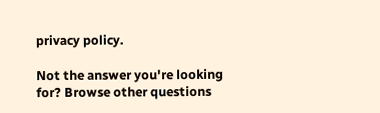privacy policy.

Not the answer you're looking for? Browse other questions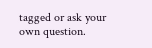tagged or ask your own question.